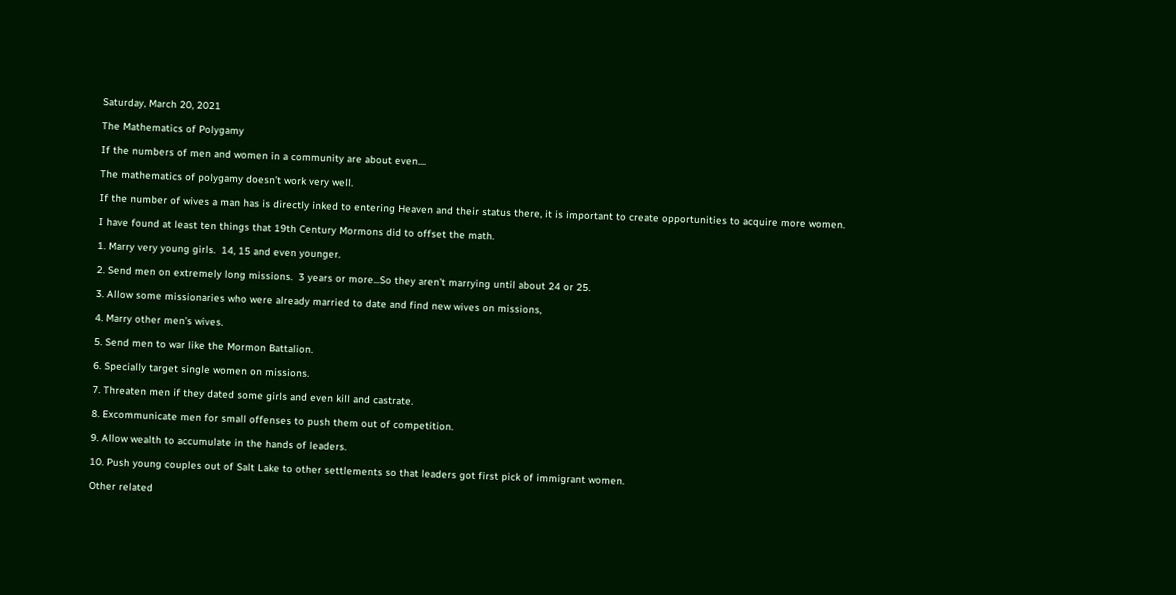Saturday, March 20, 2021

The Mathematics of Polygamy

If the numbers of men and women in a community are about even....

The mathematics of polygamy doesn’t work very well.

If the number of wives a man has is directly inked to entering Heaven and their status there, it is important to create opportunities to acquire more women.

I have found at least ten things that 19th Century Mormons did to offset the math.

1. Marry very young girls.  14, 15 and even younger.

2. Send men on extremely long missions.  3 years or more...So they aren’t marrying until about 24 or 25.

3. Allow some missionaries who were already married to date and find new wives on missions,

4. Marry other men’s wives.

5. Send men to war like the Mormon Battalion.

6. Specially target single women on missions.

7. Threaten men if they dated some girls and even kill and castrate.

8. Excommunicate men for small offenses to push them out of competition.

9. Allow wealth to accumulate in the hands of leaders.

10. Push young couples out of Salt Lake to other settlements so that leaders got first pick of immigrant women.

Other related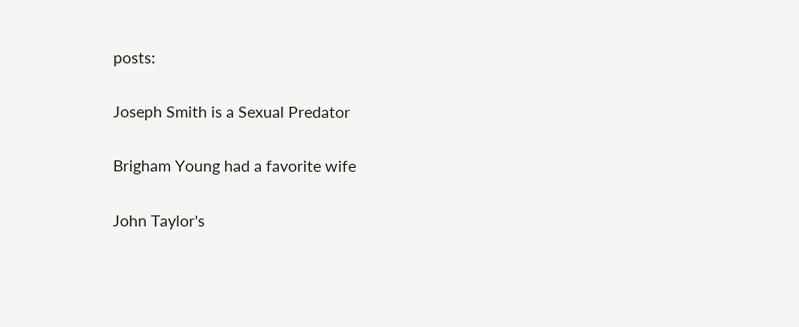posts:

Joseph Smith is a Sexual Predator

Brigham Young had a favorite wife

John Taylor's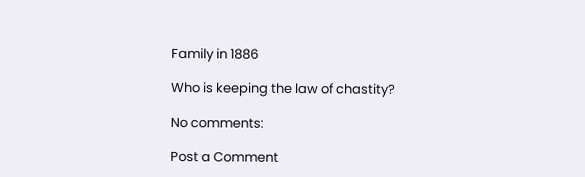Family in 1886

Who is keeping the law of chastity?

No comments:

Post a Comment